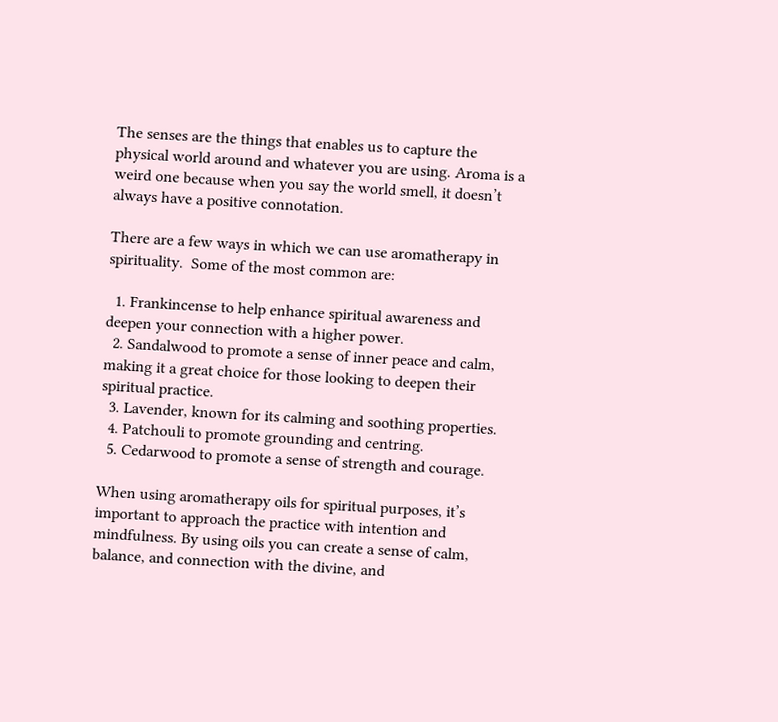The senses are the things that enables us to capture the physical world around and whatever you are using. Aroma is a weird one because when you say the world smell, it doesn’t always have a positive connotation.

There are a few ways in which we can use aromatherapy in spirituality.  Some of the most common are:

  1. Frankincense to help enhance spiritual awareness and deepen your connection with a higher power.
  2. Sandalwood to promote a sense of inner peace and calm, making it a great choice for those looking to deepen their spiritual practice.
  3. Lavender, known for its calming and soothing properties.
  4. Patchouli to promote grounding and centring.
  5. Cedarwood to promote a sense of strength and courage.

When using aromatherapy oils for spiritual purposes, it’s important to approach the practice with intention and mindfulness. By using oils you can create a sense of calm, balance, and connection with the divine, and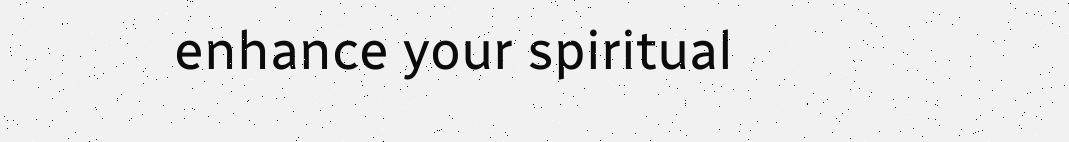enhance your spiritual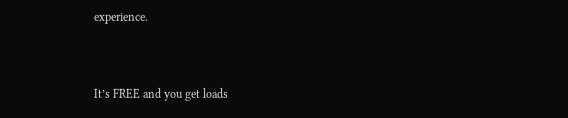experience.


It’s FREE and you get loads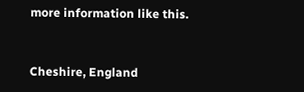more information like this.


Cheshire, England